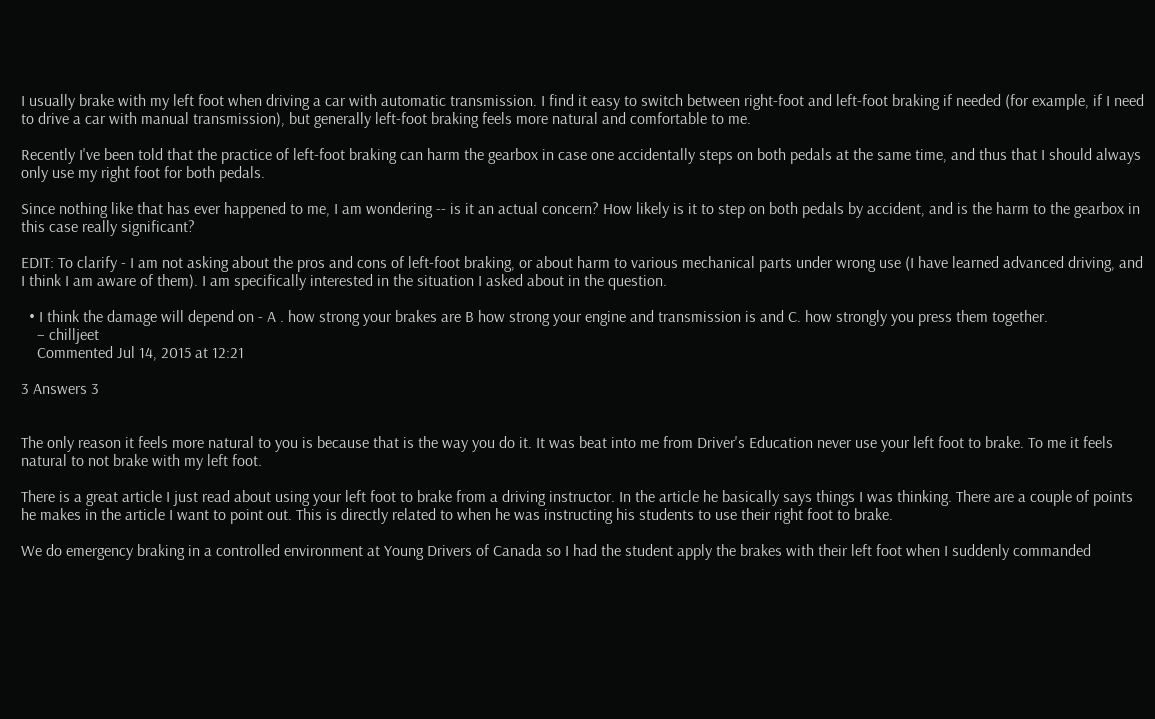I usually brake with my left foot when driving a car with automatic transmission. I find it easy to switch between right-foot and left-foot braking if needed (for example, if I need to drive a car with manual transmission), but generally left-foot braking feels more natural and comfortable to me.

Recently I've been told that the practice of left-foot braking can harm the gearbox in case one accidentally steps on both pedals at the same time, and thus that I should always only use my right foot for both pedals.

Since nothing like that has ever happened to me, I am wondering -- is it an actual concern? How likely is it to step on both pedals by accident, and is the harm to the gearbox in this case really significant?

EDIT: To clarify - I am not asking about the pros and cons of left-foot braking, or about harm to various mechanical parts under wrong use (I have learned advanced driving, and I think I am aware of them). I am specifically interested in the situation I asked about in the question.

  • I think the damage will depend on - A . how strong your brakes are B how strong your engine and transmission is and C. how strongly you press them together.
    – chilljeet
    Commented Jul 14, 2015 at 12:21

3 Answers 3


The only reason it feels more natural to you is because that is the way you do it. It was beat into me from Driver's Education never use your left foot to brake. To me it feels natural to not brake with my left foot.

There is a great article I just read about using your left foot to brake from a driving instructor. In the article he basically says things I was thinking. There are a couple of points he makes in the article I want to point out. This is directly related to when he was instructing his students to use their right foot to brake.

We do emergency braking in a controlled environment at Young Drivers of Canada so I had the student apply the brakes with their left foot when I suddenly commanded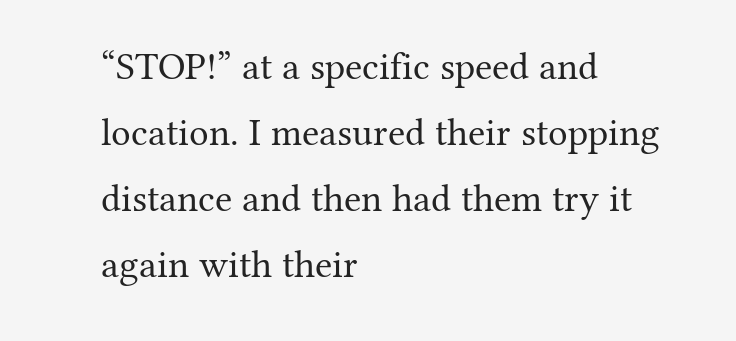“STOP!” at a specific speed and location. I measured their stopping distance and then had them try it again with their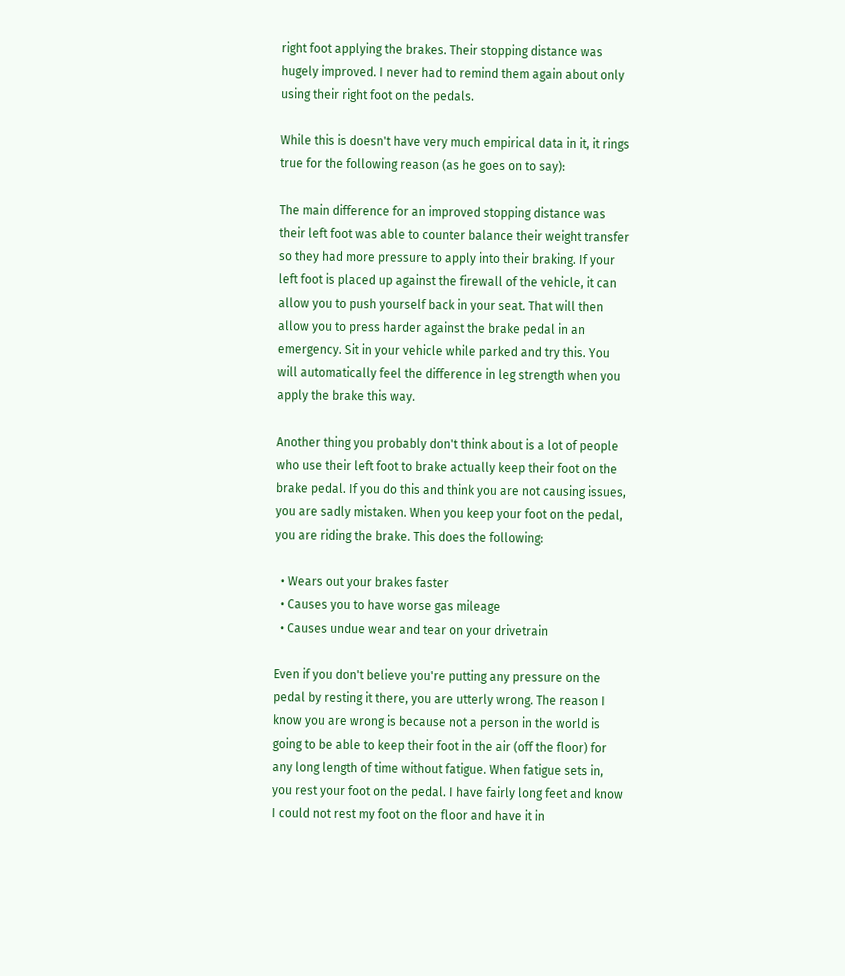right foot applying the brakes. Their stopping distance was hugely improved. I never had to remind them again about only using their right foot on the pedals.

While this is doesn't have very much empirical data in it, it rings true for the following reason (as he goes on to say):

The main difference for an improved stopping distance was their left foot was able to counter balance their weight transfer so they had more pressure to apply into their braking. If your left foot is placed up against the firewall of the vehicle, it can allow you to push yourself back in your seat. That will then allow you to press harder against the brake pedal in an emergency. Sit in your vehicle while parked and try this. You will automatically feel the difference in leg strength when you apply the brake this way.

Another thing you probably don't think about is a lot of people who use their left foot to brake actually keep their foot on the brake pedal. If you do this and think you are not causing issues, you are sadly mistaken. When you keep your foot on the pedal, you are riding the brake. This does the following:

  • Wears out your brakes faster
  • Causes you to have worse gas mileage
  • Causes undue wear and tear on your drivetrain

Even if you don't believe you're putting any pressure on the pedal by resting it there, you are utterly wrong. The reason I know you are wrong is because not a person in the world is going to be able to keep their foot in the air (off the floor) for any long length of time without fatigue. When fatigue sets in, you rest your foot on the pedal. I have fairly long feet and know I could not rest my foot on the floor and have it in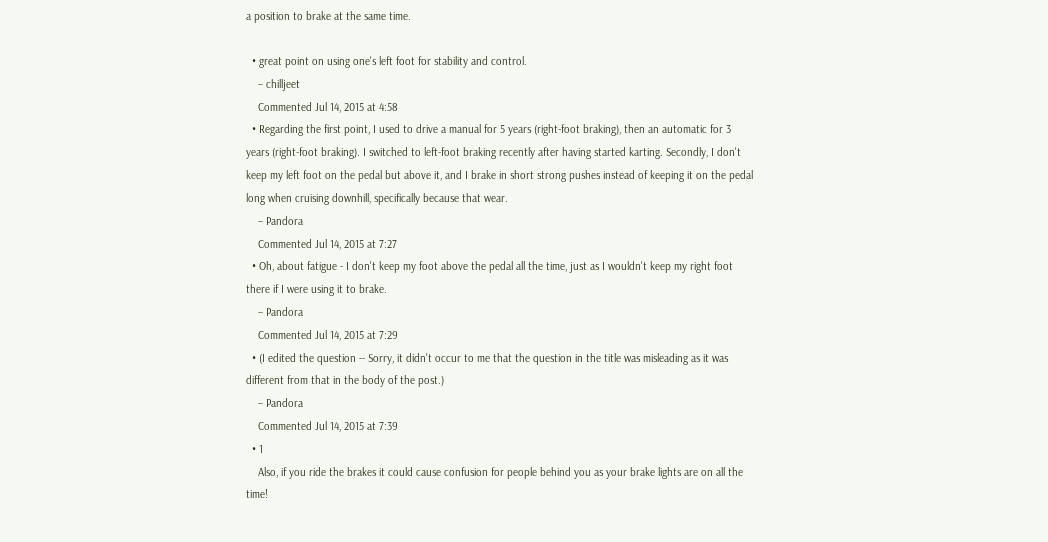a position to brake at the same time.

  • great point on using one's left foot for stability and control.
    – chilljeet
    Commented Jul 14, 2015 at 4:58
  • Regarding the first point, I used to drive a manual for 5 years (right-foot braking), then an automatic for 3 years (right-foot braking). I switched to left-foot braking recently after having started karting. Secondly, I don't keep my left foot on the pedal but above it, and I brake in short strong pushes instead of keeping it on the pedal long when cruising downhill, specifically because that wear.
    – Pandora
    Commented Jul 14, 2015 at 7:27
  • Oh, about fatigue - I don't keep my foot above the pedal all the time, just as I wouldn't keep my right foot there if I were using it to brake.
    – Pandora
    Commented Jul 14, 2015 at 7:29
  • (I edited the question -- Sorry, it didn't occur to me that the question in the title was misleading as it was different from that in the body of the post.)
    – Pandora
    Commented Jul 14, 2015 at 7:39
  • 1
    Also, if you ride the brakes it could cause confusion for people behind you as your brake lights are on all the time!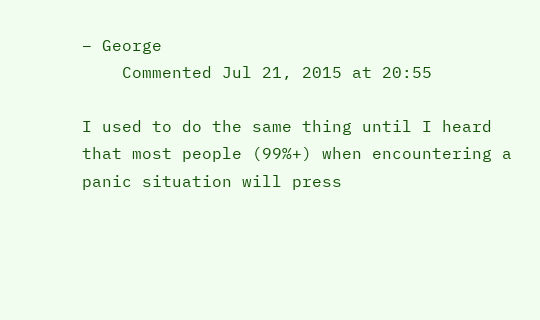– George
    Commented Jul 21, 2015 at 20:55

I used to do the same thing until I heard that most people (99%+) when encountering a panic situation will press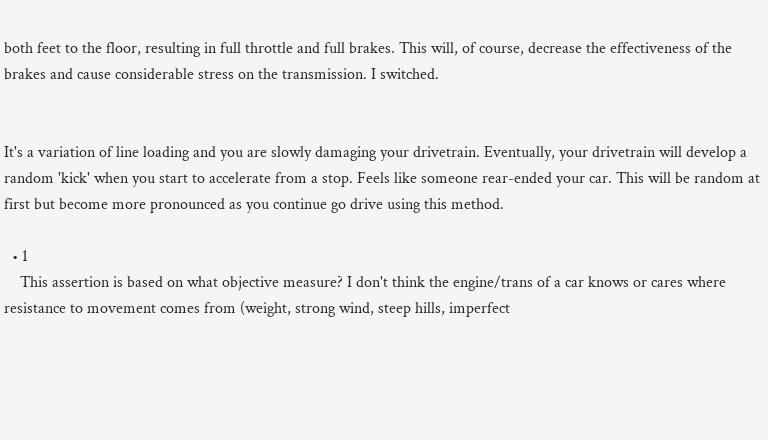both feet to the floor, resulting in full throttle and full brakes. This will, of course, decrease the effectiveness of the brakes and cause considerable stress on the transmission. I switched.


It's a variation of line loading and you are slowly damaging your drivetrain. Eventually, your drivetrain will develop a random 'kick' when you start to accelerate from a stop. Feels like someone rear-ended your car. This will be random at first but become more pronounced as you continue go drive using this method.

  • 1
    This assertion is based on what objective measure? I don't think the engine/trans of a car knows or cares where resistance to movement comes from (weight, strong wind, steep hills, imperfect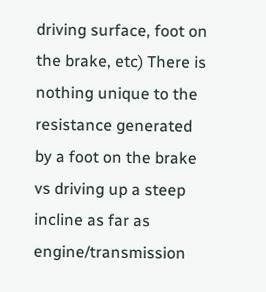driving surface, foot on the brake, etc) There is nothing unique to the resistance generated by a foot on the brake vs driving up a steep incline as far as engine/transmission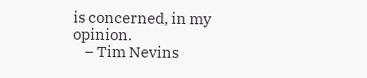is concerned, in my opinion.
    – Tim Nevins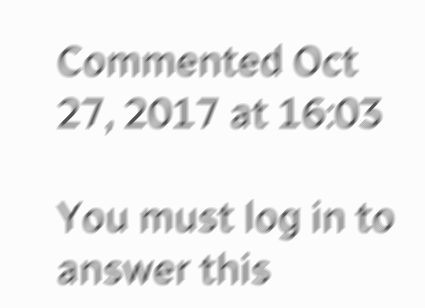Commented Oct 27, 2017 at 16:03

You must log in to answer this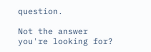question.

Not the answer you're looking for?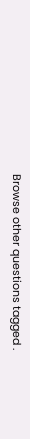Browse other questions tagged .